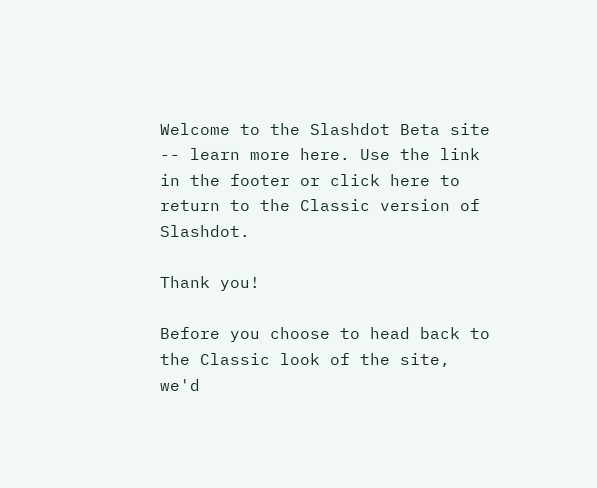Welcome to the Slashdot Beta site -- learn more here. Use the link in the footer or click here to return to the Classic version of Slashdot.

Thank you!

Before you choose to head back to the Classic look of the site, we'd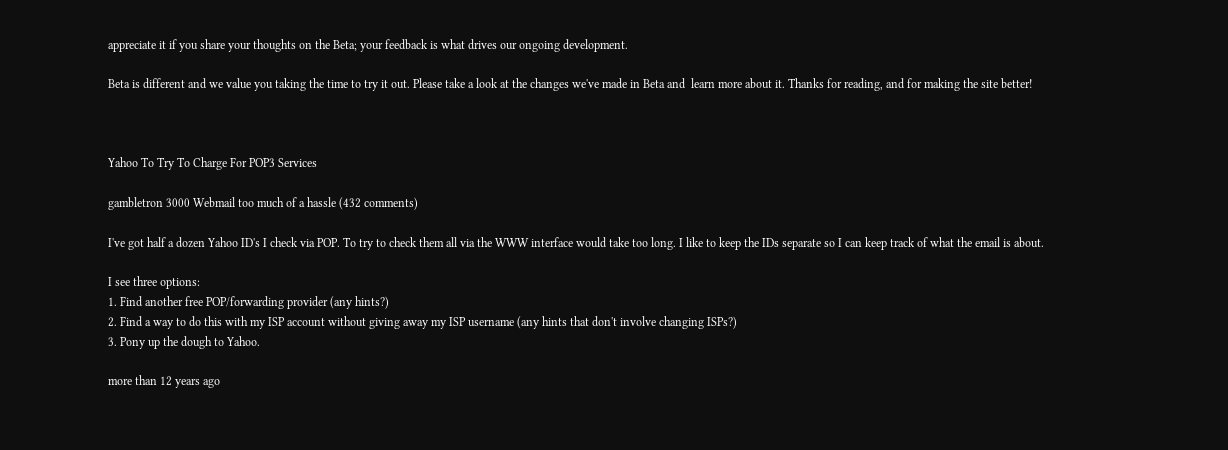appreciate it if you share your thoughts on the Beta; your feedback is what drives our ongoing development.

Beta is different and we value you taking the time to try it out. Please take a look at the changes we've made in Beta and  learn more about it. Thanks for reading, and for making the site better!



Yahoo To Try To Charge For POP3 Services

gambletron 3000 Webmail too much of a hassle (432 comments)

I've got half a dozen Yahoo ID's I check via POP. To try to check them all via the WWW interface would take too long. I like to keep the IDs separate so I can keep track of what the email is about.

I see three options:
1. Find another free POP/forwarding provider (any hints?)
2. Find a way to do this with my ISP account without giving away my ISP username (any hints that don't involve changing ISPs?)
3. Pony up the dough to Yahoo.

more than 12 years ago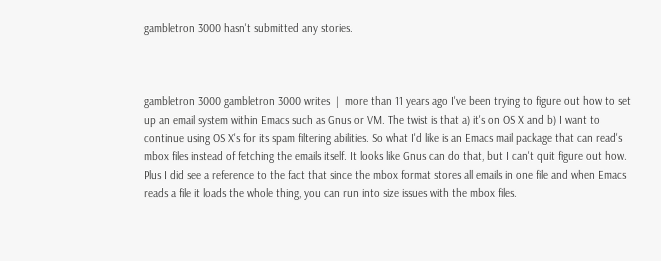gambletron 3000 hasn't submitted any stories.



gambletron 3000 gambletron 3000 writes  |  more than 11 years ago I've been trying to figure out how to set up an email system within Emacs such as Gnus or VM. The twist is that a) it's on OS X and b) I want to continue using OS X's for its spam filtering abilities. So what I'd like is an Emacs mail package that can read's mbox files instead of fetching the emails itself. It looks like Gnus can do that, but I can't quit figure out how. Plus I did see a reference to the fact that since the mbox format stores all emails in one file and when Emacs reads a file it loads the whole thing, you can run into size issues with the mbox files.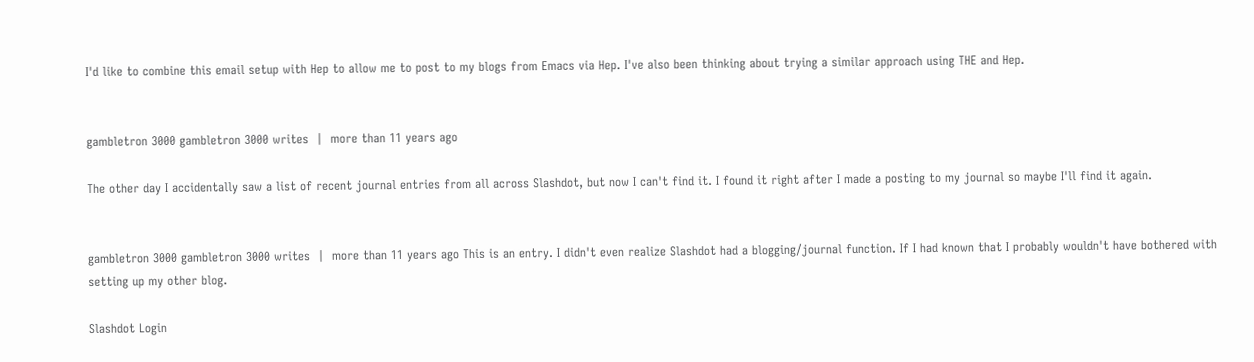I'd like to combine this email setup with Hep to allow me to post to my blogs from Emacs via Hep. I've also been thinking about trying a similar approach using THE and Hep.


gambletron 3000 gambletron 3000 writes  |  more than 11 years ago

The other day I accidentally saw a list of recent journal entries from all across Slashdot, but now I can't find it. I found it right after I made a posting to my journal so maybe I'll find it again.


gambletron 3000 gambletron 3000 writes  |  more than 11 years ago This is an entry. I didn't even realize Slashdot had a blogging/journal function. If I had known that I probably wouldn't have bothered with setting up my other blog.

Slashdot Login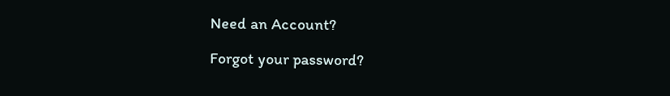Need an Account?

Forgot your password?